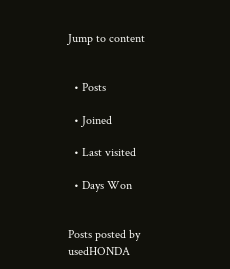Jump to content


  • Posts

  • Joined

  • Last visited

  • Days Won


Posts posted by usedHONDA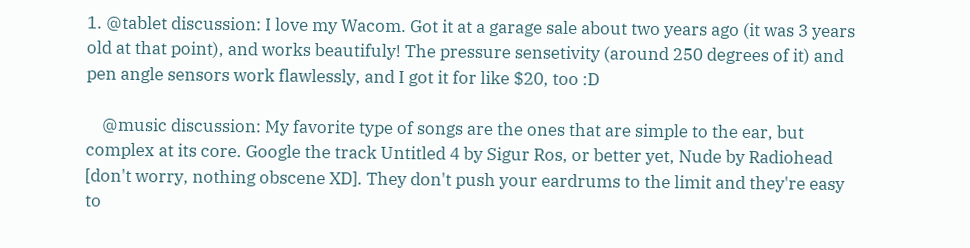1. @tablet discussion: I love my Wacom. Got it at a garage sale about two years ago (it was 3 years old at that point), and works beautifuly! The pressure sensetivity (around 250 degrees of it) and pen angle sensors work flawlessly, and I got it for like $20, too :D

    @music discussion: My favorite type of songs are the ones that are simple to the ear, but complex at its core. Google the track Untitled 4 by Sigur Ros, or better yet, Nude by Radiohead [don't worry, nothing obscene XD]. They don't push your eardrums to the limit and they're easy to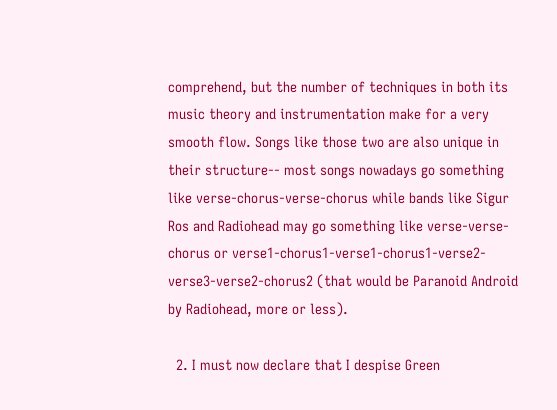comprehend, but the number of techniques in both its music theory and instrumentation make for a very smooth flow. Songs like those two are also unique in their structure-- most songs nowadays go something like verse-chorus-verse-chorus while bands like Sigur Ros and Radiohead may go something like verse-verse-chorus or verse1-chorus1-verse1-chorus1-verse2-verse3-verse2-chorus2 (that would be Paranoid Android by Radiohead, more or less).

  2. I must now declare that I despise Green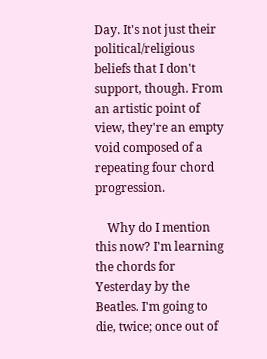Day. It's not just their political/religious beliefs that I don't support, though. From an artistic point of view, they're an empty void composed of a repeating four chord progression.

    Why do I mention this now? I'm learning the chords for Yesterday by the Beatles. I'm going to die, twice; once out of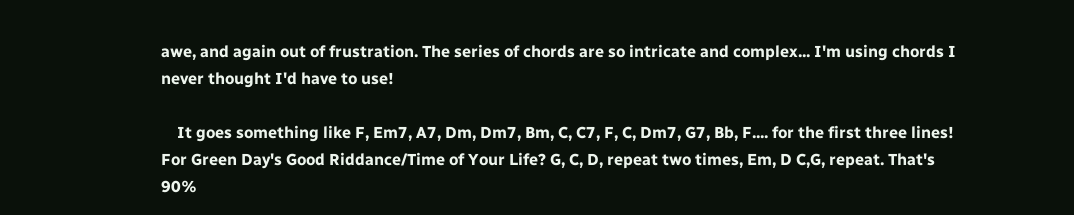awe, and again out of frustration. The series of chords are so intricate and complex... I'm using chords I never thought I'd have to use!

    It goes something like F, Em7, A7, Dm, Dm7, Bm, C, C7, F, C, Dm7, G7, Bb, F.... for the first three lines! For Green Day's Good Riddance/Time of Your Life? G, C, D, repeat two times, Em, D C,G, repeat. That's 90%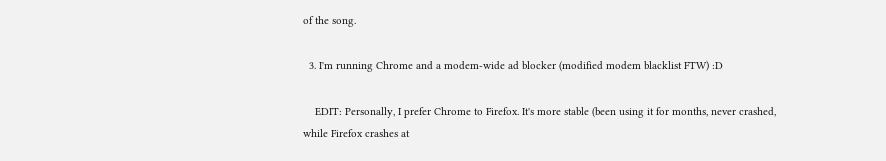of the song.

  3. I'm running Chrome and a modem-wide ad blocker (modified modem blacklist FTW) :D

    EDIT: Personally, I prefer Chrome to Firefox. It's more stable (been using it for months, never crashed, while Firefox crashes at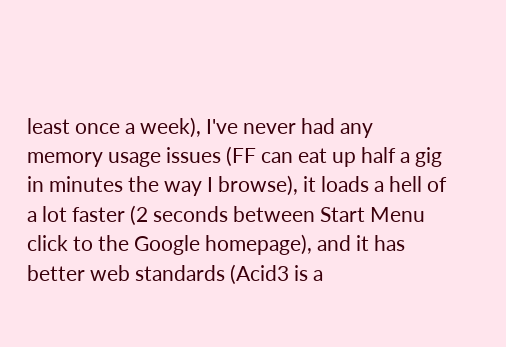least once a week), I've never had any memory usage issues (FF can eat up half a gig in minutes the way I browse), it loads a hell of a lot faster (2 seconds between Start Menu click to the Google homepage), and it has better web standards (Acid3 is a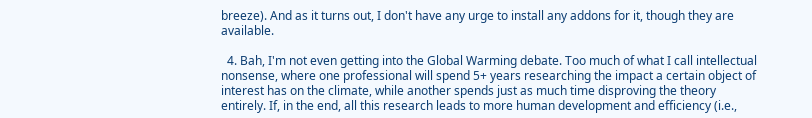breeze). And as it turns out, I don't have any urge to install any addons for it, though they are available.

  4. Bah, I'm not even getting into the Global Warming debate. Too much of what I call intellectual nonsense, where one professional will spend 5+ years researching the impact a certain object of interest has on the climate, while another spends just as much time disproving the theory entirely. If, in the end, all this research leads to more human development and efficiency (i.e.,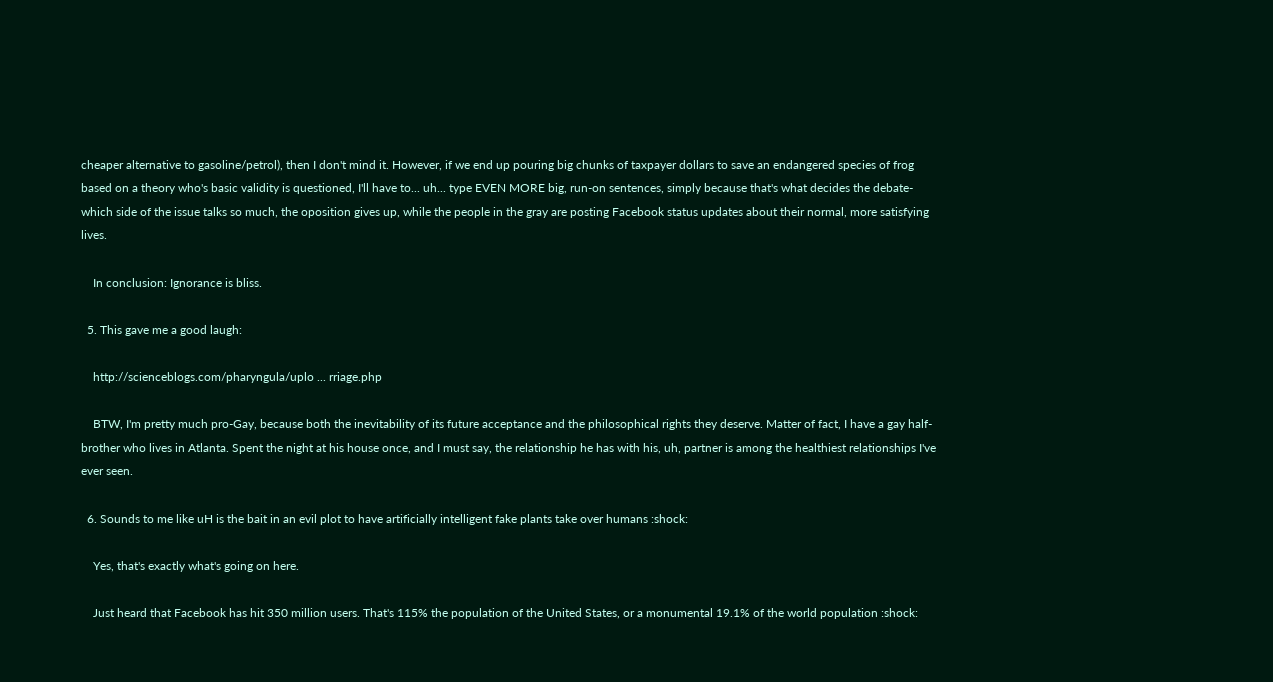cheaper alternative to gasoline/petrol), then I don't mind it. However, if we end up pouring big chunks of taxpayer dollars to save an endangered species of frog based on a theory who's basic validity is questioned, I'll have to... uh... type EVEN MORE big, run-on sentences, simply because that's what decides the debate- which side of the issue talks so much, the oposition gives up, while the people in the gray are posting Facebook status updates about their normal, more satisfying lives.

    In conclusion: Ignorance is bliss.

  5. This gave me a good laugh:

    http://scienceblogs.com/pharyngula/uplo ... rriage.php

    BTW, I'm pretty much pro-Gay, because both the inevitability of its future acceptance and the philosophical rights they deserve. Matter of fact, I have a gay half-brother who lives in Atlanta. Spent the night at his house once, and I must say, the relationship he has with his, uh, partner is among the healthiest relationships I've ever seen.

  6. Sounds to me like uH is the bait in an evil plot to have artificially intelligent fake plants take over humans :shock:

    Yes, that's exactly what's going on here.

    Just heard that Facebook has hit 350 million users. That's 115% the population of the United States, or a monumental 19.1% of the world population :shock: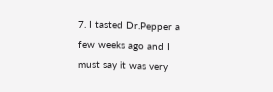7. I tasted Dr.Pepper a few weeks ago and I must say it was very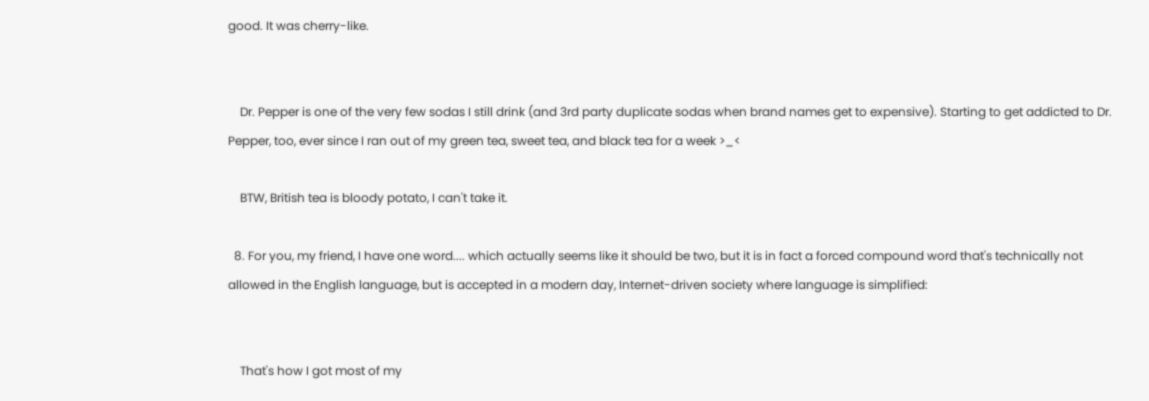good. It was cherry-like.


    Dr. Pepper is one of the very few sodas I still drink (and 3rd party duplicate sodas when brand names get to expensive). Starting to get addicted to Dr. Pepper, too, ever since I ran out of my green tea, sweet tea, and black tea for a week >_<

    BTW, British tea is bloody potato, I can't take it.

  8. For you, my friend, I have one word.... which actually seems like it should be two, but it is in fact a forced compound word that's technically not allowed in the English language, but is accepted in a modern day, Internet-driven society where language is simplified:


    That's how I got most of my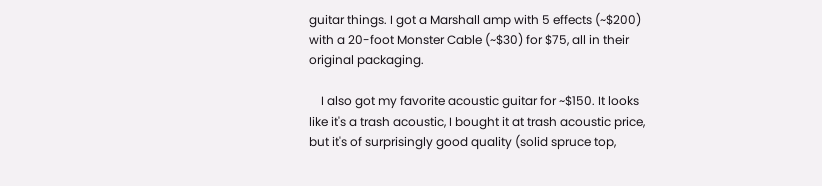guitar things. I got a Marshall amp with 5 effects (~$200) with a 20-foot Monster Cable (~$30) for $75, all in their original packaging.

    I also got my favorite acoustic guitar for ~$150. It looks like it's a trash acoustic, I bought it at trash acoustic price, but it's of surprisingly good quality (solid spruce top,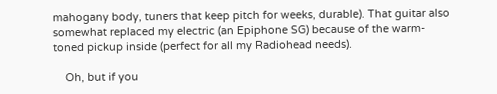mahogany body, tuners that keep pitch for weeks, durable). That guitar also somewhat replaced my electric (an Epiphone SG) because of the warm-toned pickup inside (perfect for all my Radiohead needs).

    Oh, but if you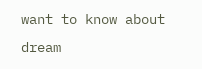want to know about dream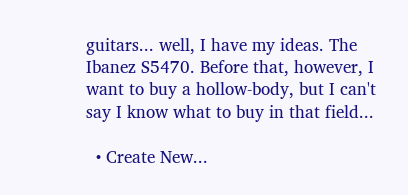guitars... well, I have my ideas. The Ibanez S5470. Before that, however, I want to buy a hollow-body, but I can't say I know what to buy in that field...

  • Create New...